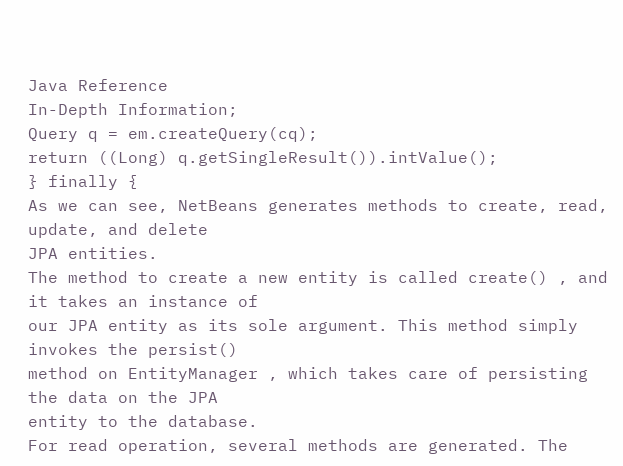Java Reference
In-Depth Information;
Query q = em.createQuery(cq);
return ((Long) q.getSingleResult()).intValue();
} finally {
As we can see, NetBeans generates methods to create, read, update, and delete
JPA entities.
The method to create a new entity is called create() , and it takes an instance of
our JPA entity as its sole argument. This method simply invokes the persist()
method on EntityManager , which takes care of persisting the data on the JPA
entity to the database.
For read operation, several methods are generated. The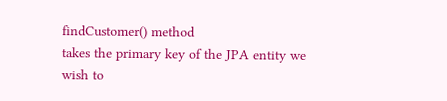findCustomer() method
takes the primary key of the JPA entity we wish to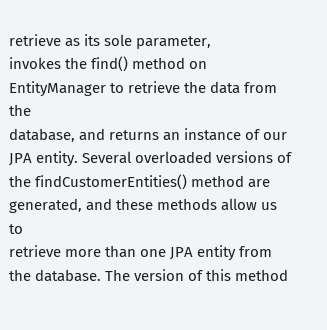retrieve as its sole parameter,
invokes the find() method on EntityManager to retrieve the data from the
database, and returns an instance of our JPA entity. Several overloaded versions of
the findCustomerEntities() method are generated, and these methods allow us to
retrieve more than one JPA entity from the database. The version of this method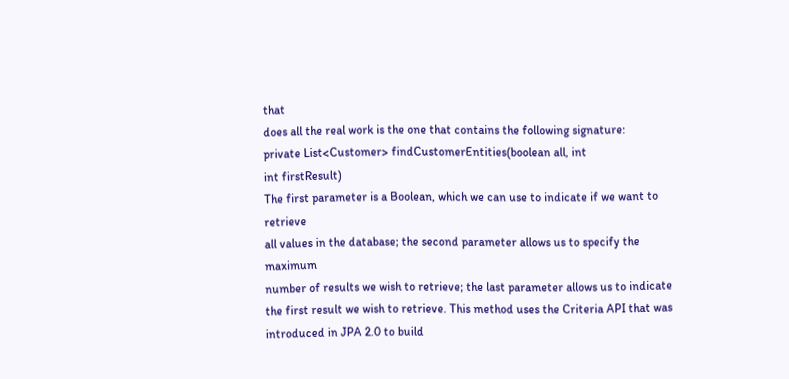that
does all the real work is the one that contains the following signature:
private List<Customer> findCustomerEntities(boolean all, int
int firstResult)
The first parameter is a Boolean, which we can use to indicate if we want to retrieve
all values in the database; the second parameter allows us to specify the maximum
number of results we wish to retrieve; the last parameter allows us to indicate
the first result we wish to retrieve. This method uses the Criteria API that was
introduced in JPA 2.0 to build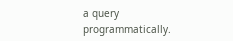a query programmatically.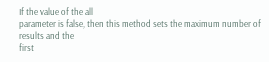If the value of the all
parameter is false, then this method sets the maximum number of results and the
first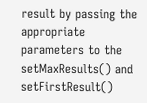result by passing the appropriate parameters to the setMaxResults() and
setFirstResult()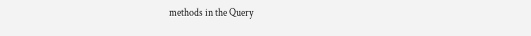methods in the Query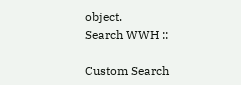object.
Search WWH ::

Custom Search